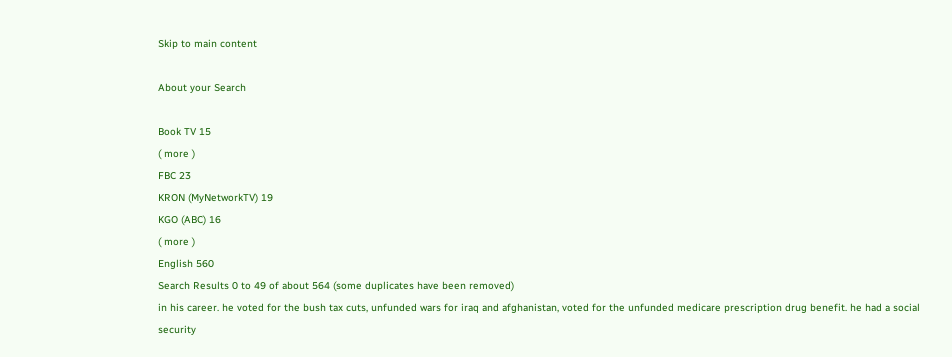Skip to main content

About your Search

Book TV 15
( more )
FBC 23
KRON (MyNetworkTV) 19
KGO (ABC) 16
( more )
English 560
Search Results 0 to 49 of about 564 (some duplicates have been removed)
in his career. he voted for the bush tax cuts, unfunded wars for iraq and afghanistan, voted for the unfunded medicare prescription drug benefit. he had a social security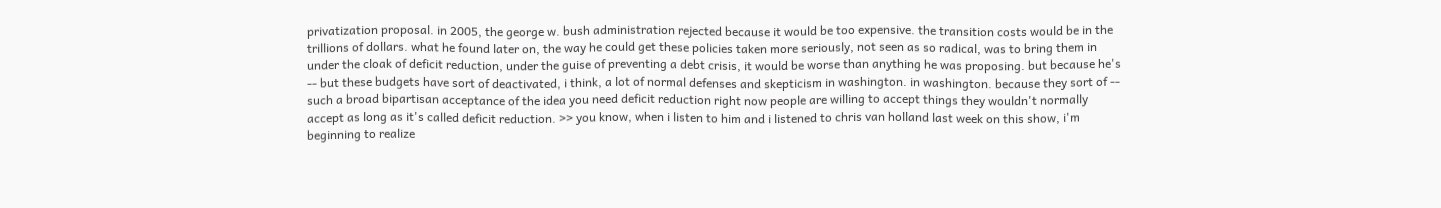privatization proposal. in 2005, the george w. bush administration rejected because it would be too expensive. the transition costs would be in the trillions of dollars. what he found later on, the way he could get these policies taken more seriously, not seen as so radical, was to bring them in under the cloak of deficit reduction, under the guise of preventing a debt crisis, it would be worse than anything he was proposing. but because he's -- but these budgets have sort of deactivated, i think, a lot of normal defenses and skepticism in washington. in washington. because they sort of -- such a broad bipartisan acceptance of the idea you need deficit reduction right now people are willing to accept things they wouldn't normally accept as long as it's called deficit reduction. >> you know, when i listen to him and i listened to chris van holland last week on this show, i'm beginning to realize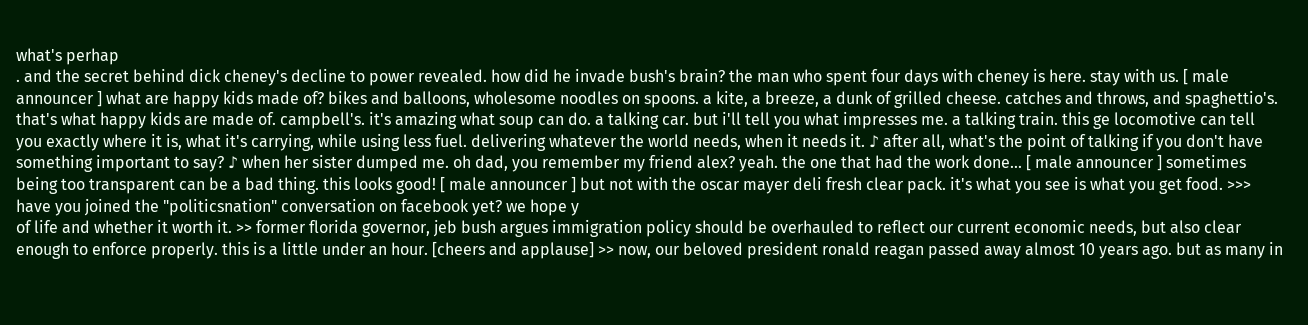what's perhap
. and the secret behind dick cheney's decline to power revealed. how did he invade bush's brain? the man who spent four days with cheney is here. stay with us. [ male announcer ] what are happy kids made of? bikes and balloons, wholesome noodles on spoons. a kite, a breeze, a dunk of grilled cheese. catches and throws, and spaghettio's. that's what happy kids are made of. campbell's. it's amazing what soup can do. a talking car. but i'll tell you what impresses me. a talking train. this ge locomotive can tell you exactly where it is, what it's carrying, while using less fuel. delivering whatever the world needs, when it needs it. ♪ after all, what's the point of talking if you don't have something important to say? ♪ when her sister dumped me. oh dad, you remember my friend alex? yeah. the one that had the work done... [ male announcer ] sometimes being too transparent can be a bad thing. this looks good! [ male announcer ] but not with the oscar mayer deli fresh clear pack. it's what you see is what you get food. >>> have you joined the "politicsnation" conversation on facebook yet? we hope y
of life and whether it worth it. >> former florida governor, jeb bush argues immigration policy should be overhauled to reflect our current economic needs, but also clear enough to enforce properly. this is a little under an hour. [cheers and applause] >> now, our beloved president ronald reagan passed away almost 10 years ago. but as many in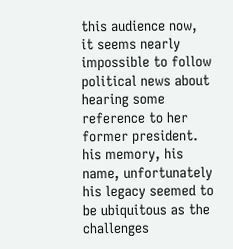this audience now, it seems nearly impossible to follow political news about hearing some reference to her former president. his memory, his name, unfortunately his legacy seemed to be ubiquitous as the challenges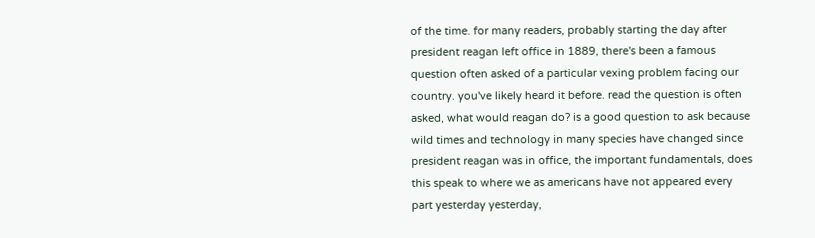of the time. for many readers, probably starting the day after president reagan left office in 1889, there's been a famous question often asked of a particular vexing problem facing our country. you've likely heard it before. read the question is often asked, what would reagan do? is a good question to ask because wild times and technology in many species have changed since president reagan was in office, the important fundamentals, does this speak to where we as americans have not appeared every part yesterday yesterday,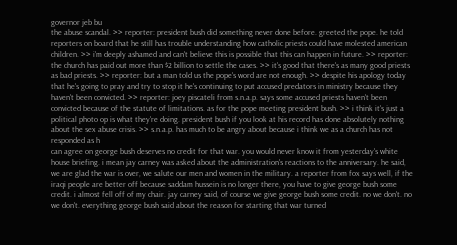governor jeb bu
the abuse scandal. >> reporter: president bush did something never done before. greeted the pope. he told reporters on board that he still has trouble understanding how catholic priests could have molested american children. >> i'm deeply ashamed and can't believe this is possible that this can happen in future. >> reporter: the church has paid out more than $2 billion to settle the cases. >> it's good that there's as many good priests as bad priests. >> reporter: but a man told us the pope's word are not enough. >> despite his apology today that he's going to pray and try to stop it he's continuing to put accused predators in ministry because they haven't been convicted. >> reporter: joey piscateli from s.n.a.p. says some accused priests haven't been convicted because of the statute of limitations. as for the pope meeting president bush. >> i think it's just a political photo op is what they're doing. president bush if you look at his record has done absolutely nothing about the sex abuse crisis. >> s.n.a.p. has much to be angry about because i think we as a church has not responded as h
can agree on george bush deserves no credit for that war. you would never know it from yesterday's white house briefing. i mean jay carney was asked about the administration's reactions to the anniversary. he said, we are glad the war is over, we salute our men and women in the military. a reporter from fox says well, if the iraqi people are better off because saddam hussein is no longer there, you have to give george bush some credit. i almost fell off of my chair. jay carney said, of course we give george bush some credit. no we don't. no we don't. everything george bush said about the reason for starting that war turned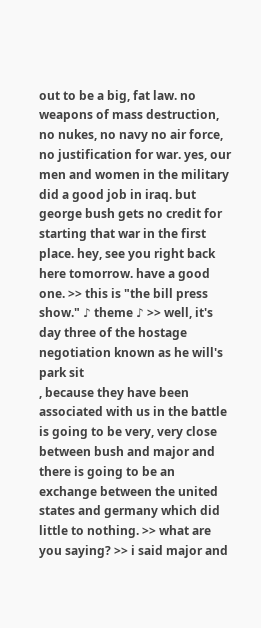out to be a big, fat law. no weapons of mass destruction, no nukes, no navy no air force, no justification for war. yes, our men and women in the military did a good job in iraq. but george bush gets no credit for starting that war in the first place. hey, see you right back here tomorrow. have a good one. >> this is "the bill press show." ♪ theme ♪ >> well, it's day three of the hostage negotiation known as he will's park sit
, because they have been associated with us in the battle is going to be very, very close between bush and major and there is going to be an exchange between the united states and germany which did little to nothing. >> what are you saying? >> i said major and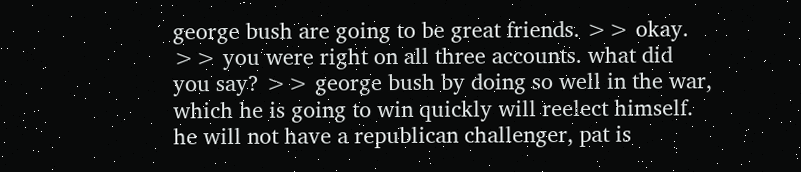george bush are going to be great friends. >> okay. >> you were right on all three accounts. what did you say? >> george bush by doing so well in the war, which he is going to win quickly will reelect himself. he will not have a republican challenger, pat is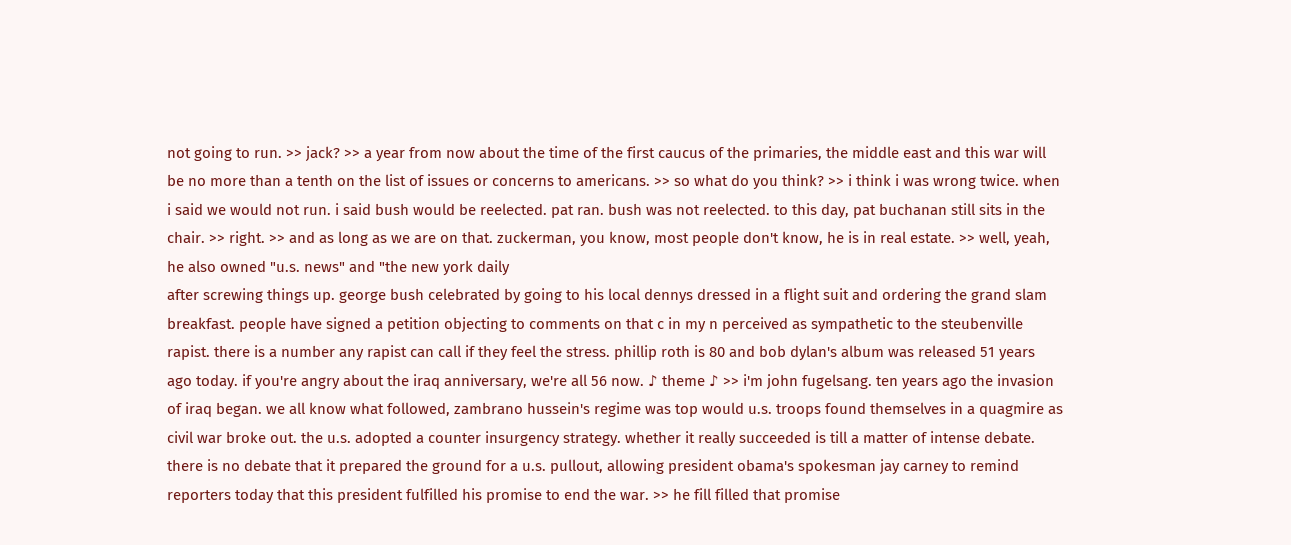not going to run. >> jack? >> a year from now about the time of the first caucus of the primaries, the middle east and this war will be no more than a tenth on the list of issues or concerns to americans. >> so what do you think? >> i think i was wrong twice. when i said we would not run. i said bush would be reelected. pat ran. bush was not reelected. to this day, pat buchanan still sits in the chair. >> right. >> and as long as we are on that. zuckerman, you know, most people don't know, he is in real estate. >> well, yeah, he also owned "u.s. news" and "the new york daily
after screwing things up. george bush celebrated by going to his local dennys dressed in a flight suit and ordering the grand slam breakfast. people have signed a petition objecting to comments on that c in my n perceived as sympathetic to the steubenville rapist. there is a number any rapist can call if they feel the stress. phillip roth is 80 and bob dylan's album was released 51 years ago today. if you're angry about the iraq anniversary, we're all 56 now. ♪ theme ♪ >> i'm john fugelsang. ten years ago the invasion of iraq began. we all know what followed, zambrano hussein's regime was top would u.s. troops found themselves in a quagmire as civil war broke out. the u.s. adopted a counter insurgency strategy. whether it really succeeded is till a matter of intense debate. there is no debate that it prepared the ground for a u.s. pullout, allowing president obama's spokesman jay carney to remind reporters today that this president fulfilled his promise to end the war. >> he fill filled that promise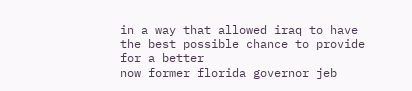in a way that allowed iraq to have the best possible chance to provide for a better
now former florida governor jeb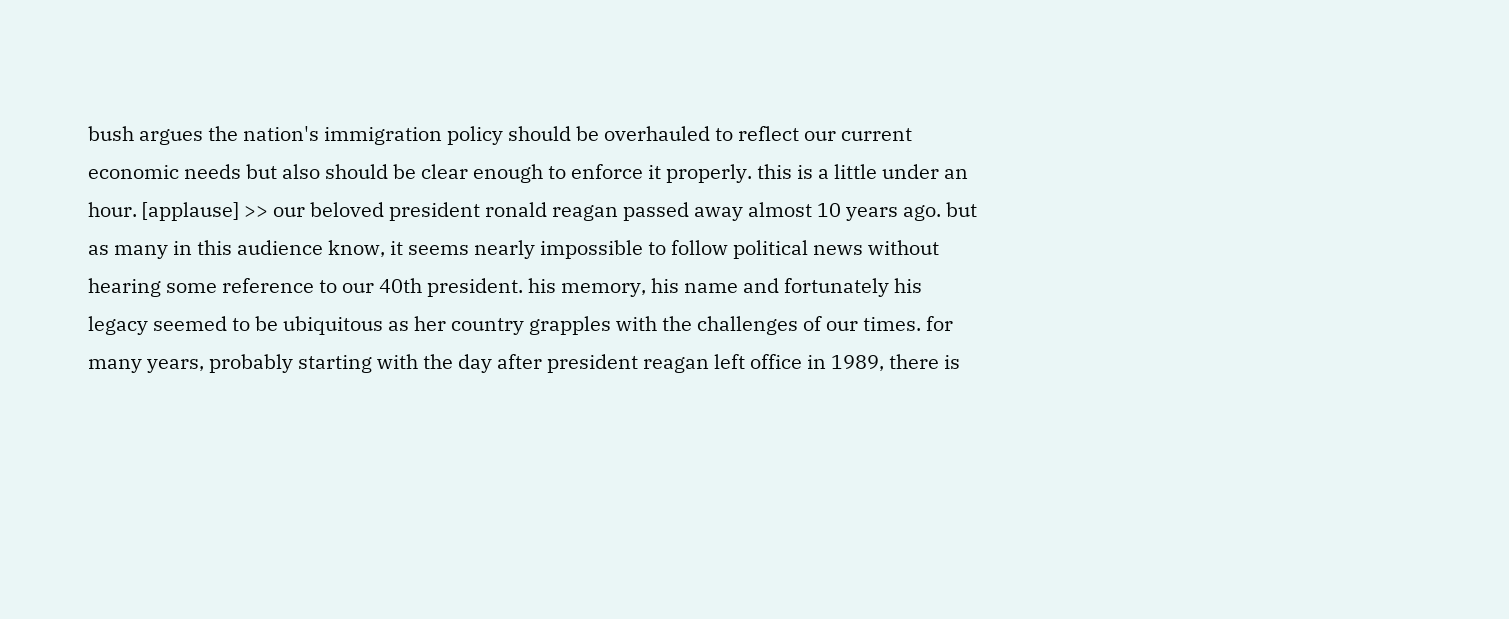bush argues the nation's immigration policy should be overhauled to reflect our current economic needs but also should be clear enough to enforce it properly. this is a little under an hour. [applause] >> our beloved president ronald reagan passed away almost 10 years ago. but as many in this audience know, it seems nearly impossible to follow political news without hearing some reference to our 40th president. his memory, his name and fortunately his legacy seemed to be ubiquitous as her country grapples with the challenges of our times. for many years, probably starting with the day after president reagan left office in 1989, there is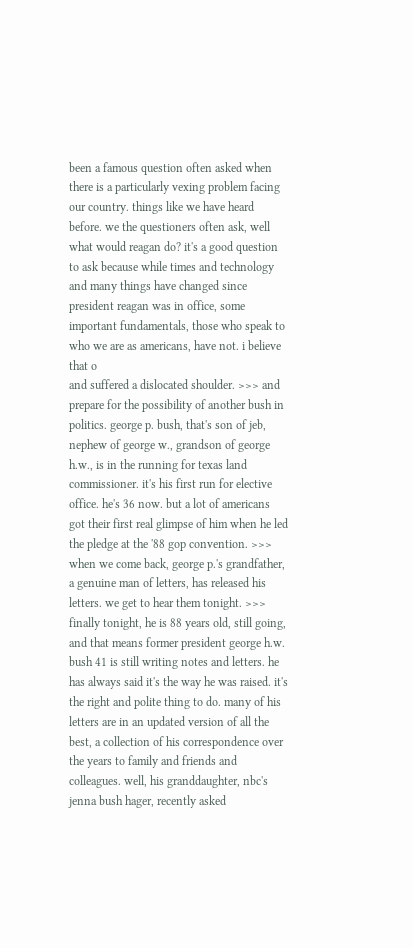been a famous question often asked when there is a particularly vexing problem facing our country. things like we have heard before. we the questioners often ask, well what would reagan do? it's a good question to ask because while times and technology and many things have changed since president reagan was in office, some important fundamentals, those who speak to who we are as americans, have not. i believe that o
and suffered a dislocated shoulder. >>> and prepare for the possibility of another bush in politics. george p. bush, that's son of jeb, nephew of george w., grandson of george h.w., is in the running for texas land commissioner. it's his first run for elective office. he's 36 now. but a lot of americans got their first real glimpse of him when he led the pledge at the '88 gop convention. >>> when we come back, george p.'s grandfather, a genuine man of letters, has released his letters. we get to hear them tonight. >>> finally tonight, he is 88 years old, still going, and that means former president george h.w. bush 41 is still writing notes and letters. he has always said it's the way he was raised. it's the right and polite thing to do. many of his letters are in an updated version of all the best, a collection of his correspondence over the years to family and friends and colleagues. well, his granddaughter, nbc's jenna bush hager, recently asked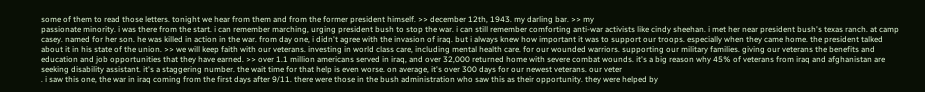some of them to read those letters. tonight we hear from them and from the former president himself. >> december 12th, 1943. my darling bar. >> my
passionate minority. i was there from the start. i can remember marching, urging president bush to stop the war. i can still remember comforting anti-war activists like cindy sheehan. i met her near president bush's texas ranch. at camp casey. named for her son. he was killed in action in the war. from day one, i didn't agree with the invasion of iraq. but i always knew how important it was to support our troops. especially when they came home. the president talked about it in his state of the union. >> we will keep faith with our veterans. investing in world class care, including mental health care. for our wounded warriors. supporting our military families. giving our veterans the benefits and education and job opportunities that they have earned. >> over 1.1 million americans served in iraq, and over 32,000 returned home with severe combat wounds. it's a big reason why 45% of veterans from iraq and afghanistan are seeking disability assistant. it's a staggering number. the wait time for that help is even worse. on average, it's over 300 days for our newest veterans. our veter
. i saw this one, the war in iraq coming from the first days after 9/11. there were those in the bush administration who saw this as their opportunity. they were helped by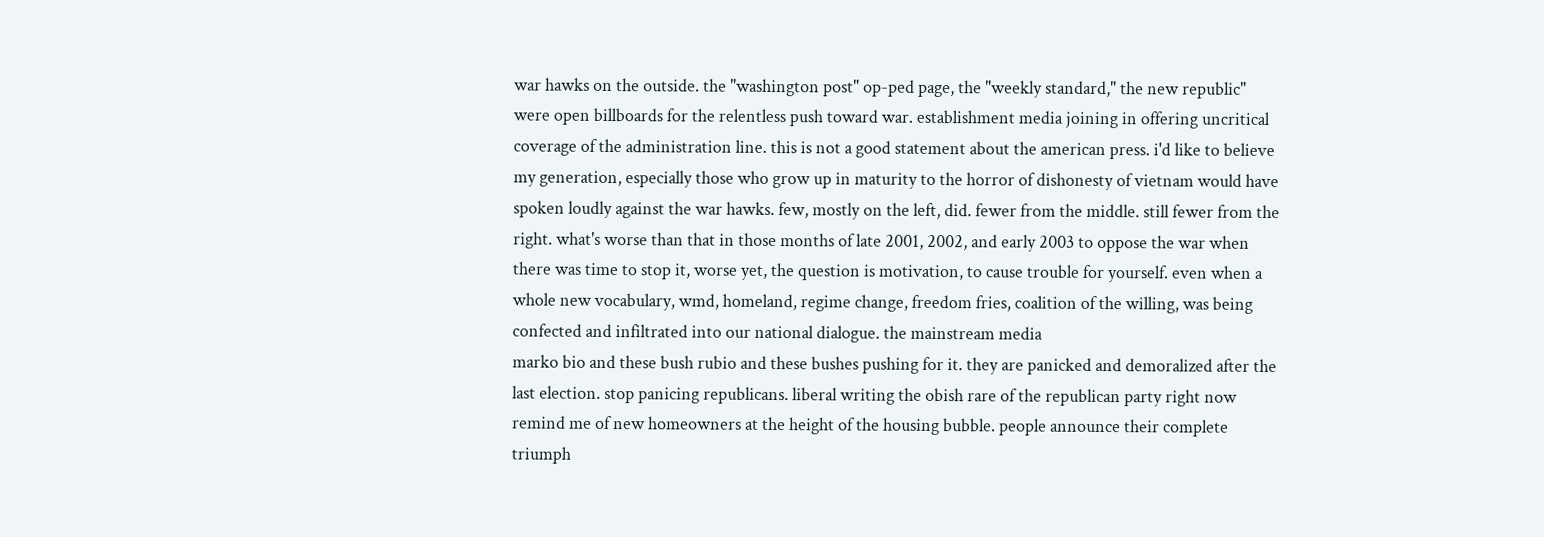war hawks on the outside. the "washington post" op-ped page, the "weekly standard," the new republic" were open billboards for the relentless push toward war. establishment media joining in offering uncritical coverage of the administration line. this is not a good statement about the american press. i'd like to believe my generation, especially those who grow up in maturity to the horror of dishonesty of vietnam would have spoken loudly against the war hawks. few, mostly on the left, did. fewer from the middle. still fewer from the right. what's worse than that in those months of late 2001, 2002, and early 2003 to oppose the war when there was time to stop it, worse yet, the question is motivation, to cause trouble for yourself. even when a whole new vocabulary, wmd, homeland, regime change, freedom fries, coalition of the willing, was being confected and infiltrated into our national dialogue. the mainstream media
marko bio and these bush rubio and these bushes pushing for it. they are panicked and demoralized after the last election. stop panicing republicans. liberal writing the obish rare of the republican party right now remind me of new homeowners at the height of the housing bubble. people announce their complete triumph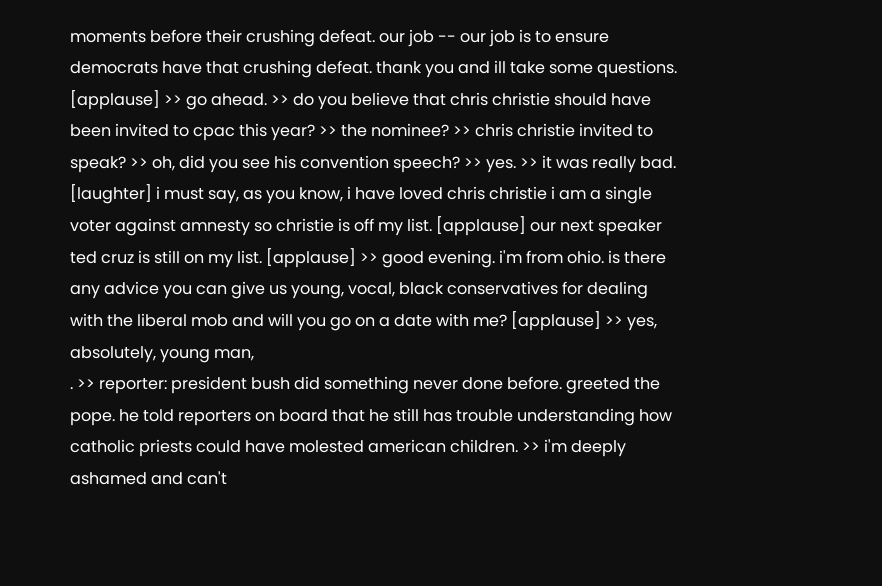moments before their crushing defeat. our job -- our job is to ensure democrats have that crushing defeat. thank you and ill take some questions. [applause] >> go ahead. >> do you believe that chris christie should have been invited to cpac this year? >> the nominee? >> chris christie invited to speak? >> oh, did you see his convention speech? >> yes. >> it was really bad. [laughter] i must say, as you know, i have loved chris christie i am a single voter against amnesty so christie is off my list. [applause] our next speaker ted cruz is still on my list. [applause] >> good evening. i'm from ohio. is there any advice you can give us young, vocal, black conservatives for dealing with the liberal mob and will you go on a date with me? [applause] >> yes, absolutely, young man,
. >> reporter: president bush did something never done before. greeted the pope. he told reporters on board that he still has trouble understanding how catholic priests could have molested american children. >> i'm deeply ashamed and can't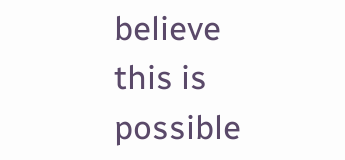believe this is possible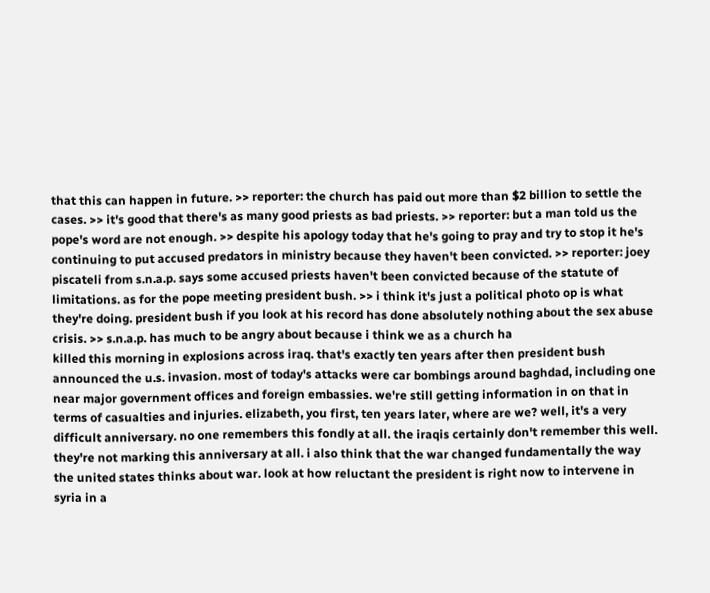that this can happen in future. >> reporter: the church has paid out more than $2 billion to settle the cases. >> it's good that there's as many good priests as bad priests. >> reporter: but a man told us the pope's word are not enough. >> despite his apology today that he's going to pray and try to stop it he's continuing to put accused predators in ministry because they haven't been convicted. >> reporter: joey piscateli from s.n.a.p. says some accused priests haven't been convicted because of the statute of limitations. as for the pope meeting president bush. >> i think it's just a political photo op is what they're doing. president bush if you look at his record has done absolutely nothing about the sex abuse crisis. >> s.n.a.p. has much to be angry about because i think we as a church ha
killed this morning in explosions across iraq. that's exactly ten years after then president bush announced the u.s. invasion. most of today's attacks were car bombings around baghdad, including one near major government offices and foreign embassies. we're still getting information in on that in terms of casualties and injuries. elizabeth, you first, ten years later, where are we? well, it's a very difficult anniversary. no one remembers this fondly at all. the iraqis certainly don't remember this well. they're not marking this anniversary at all. i also think that the war changed fundamentally the way the united states thinks about war. look at how reluctant the president is right now to intervene in syria in a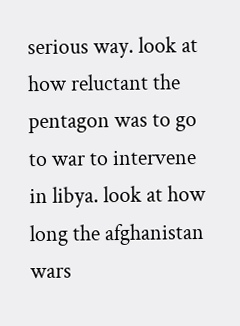serious way. look at how reluctant the pentagon was to go to war to intervene in libya. look at how long the afghanistan wars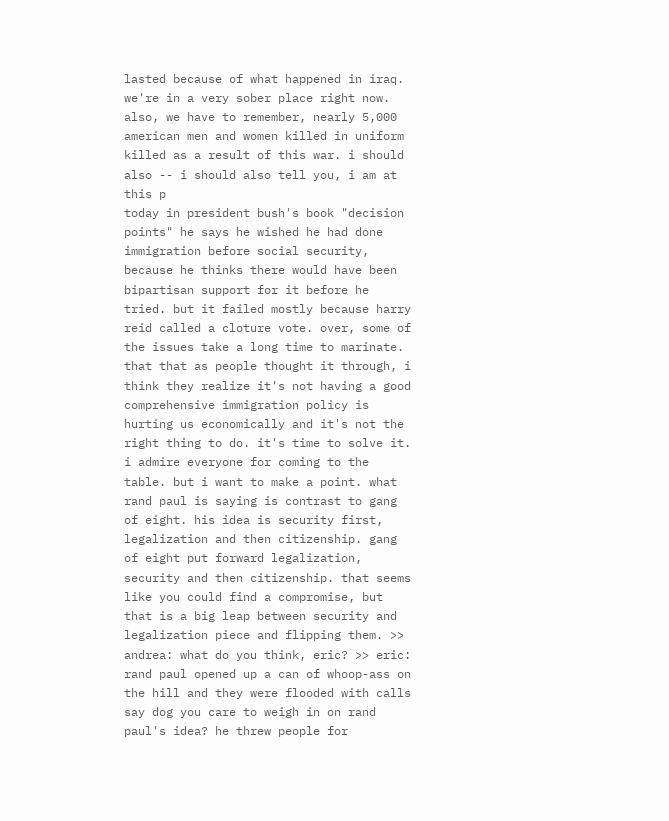lasted because of what happened in iraq. we're in a very sober place right now. also, we have to remember, nearly 5,000 american men and women killed in uniform killed as a result of this war. i should also -- i should also tell you, i am at this p
today in president bush's book "decision points" he says he wished he had done immigration before social security, because he thinks there would have been bipartisan support for it before he tried. but it failed mostly because harry reid called a cloture vote. over, some of the issues take a long time to marinate. that that as people thought it through, i think they realize it's not having a good comprehensive immigration policy is hurting us economically and it's not the right thing to do. it's time to solve it. i admire everyone for coming to the table. but i want to make a point. what rand paul is saying is contrast to gang of eight. his idea is security first, legalization and then citizenship. gang of eight put forward legalization, security and then citizenship. that seems like you could find a compromise, but that is a big leap between security and legalization piece and flipping them. >> andrea: what do you think, eric? >> eric: rand paul opened up a can of whoop-ass on the hill and they were flooded with calls say dog you care to weigh in on rand paul's idea? he threw people for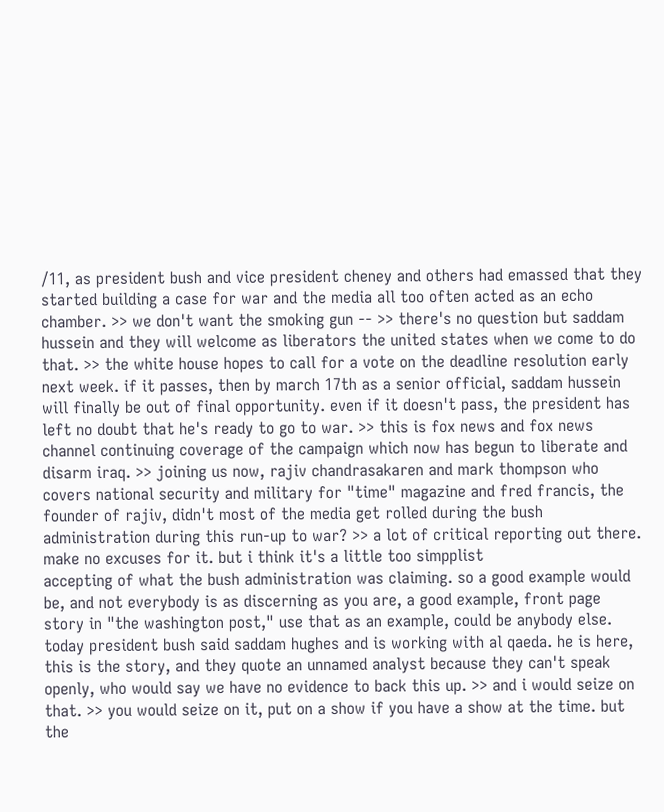/11, as president bush and vice president cheney and others had emassed that they started building a case for war and the media all too often acted as an echo chamber. >> we don't want the smoking gun -- >> there's no question but saddam hussein and they will welcome as liberators the united states when we come to do that. >> the white house hopes to call for a vote on the deadline resolution early next week. if it passes, then by march 17th as a senior official, saddam hussein will finally be out of final opportunity. even if it doesn't pass, the president has left no doubt that he's ready to go to war. >> this is fox news and fox news channel continuing coverage of the campaign which now has begun to liberate and disarm iraq. >> joining us now, rajiv chandrasakaren and mark thompson who covers national security and military for "time" magazine and fred francis, the founder of rajiv, didn't most of the media get rolled during the bush administration during this run-up to war? >> a lot of critical reporting out there. make no excuses for it. but i think it's a little too simpplist
accepting of what the bush administration was claiming. so a good example would be, and not everybody is as discerning as you are, a good example, front page story in "the washington post," use that as an example, could be anybody else. today president bush said saddam hughes and is working with al qaeda. he is here, this is the story, and they quote an unnamed analyst because they can't speak openly, who would say we have no evidence to back this up. >> and i would seize on that. >> you would seize on it, put on a show if you have a show at the time. but the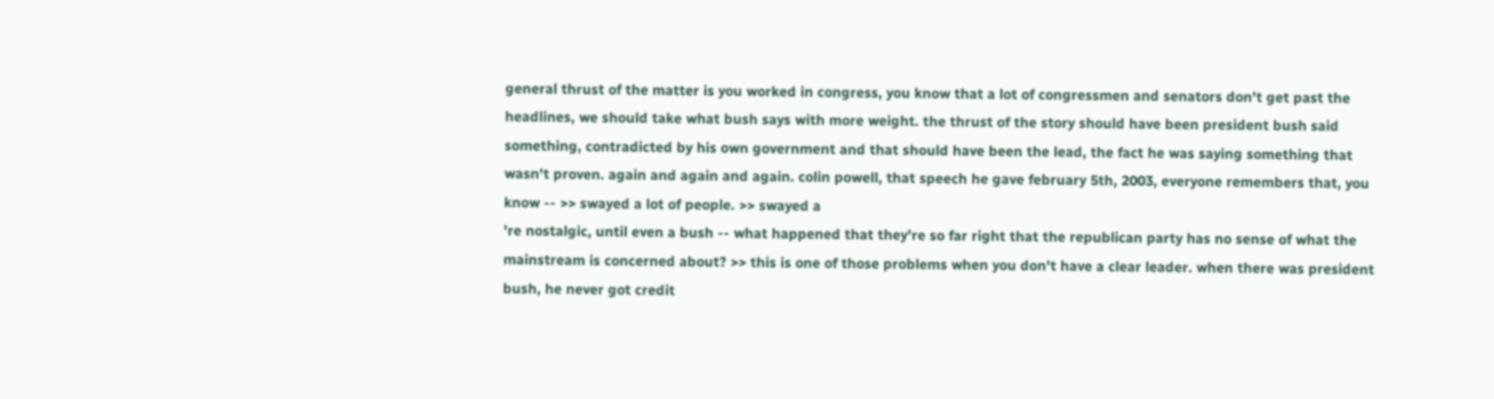general thrust of the matter is you worked in congress, you know that a lot of congressmen and senators don't get past the headlines, we should take what bush says with more weight. the thrust of the story should have been president bush said something, contradicted by his own government and that should have been the lead, the fact he was saying something that wasn't proven. again and again and again. colin powell, that speech he gave february 5th, 2003, everyone remembers that, you know -- >> swayed a lot of people. >> swayed a
're nostalgic, until even a bush -- what happened that they're so far right that the republican party has no sense of what the mainstream is concerned about? >> this is one of those problems when you don't have a clear leader. when there was president bush, he never got credit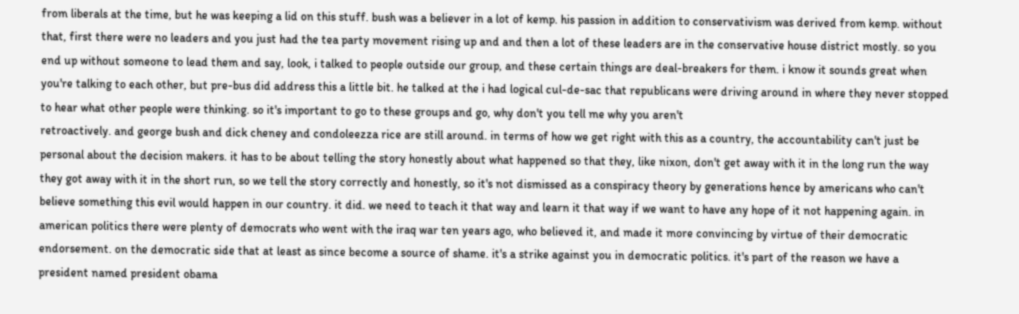from liberals at the time, but he was keeping a lid on this stuff. bush was a believer in a lot of kemp. his passion in addition to conservativism was derived from kemp. without that, first there were no leaders and you just had the tea party movement rising up and and then a lot of these leaders are in the conservative house district mostly. so you end up without someone to lead them and say, look, i talked to people outside our group, and these certain things are deal-breakers for them. i know it sounds great when you're talking to each other, but pre-bus did address this a little bit. he talked at the i had logical cul-de-sac that republicans were driving around in where they never stopped to hear what other people were thinking. so it's important to go to these groups and go, why don't you tell me why you aren't
retroactively. and george bush and dick cheney and condoleezza rice are still around. in terms of how we get right with this as a country, the accountability can't just be personal about the decision makers. it has to be about telling the story honestly about what happened so that they, like nixon, don't get away with it in the long run the way they got away with it in the short run, so we tell the story correctly and honestly, so it's not dismissed as a conspiracy theory by generations hence by americans who can't believe something this evil would happen in our country. it did. we need to teach it that way and learn it that way if we want to have any hope of it not happening again. in american politics there were plenty of democrats who went with the iraq war ten years ago, who believed it, and made it more convincing by virtue of their democratic endorsement. on the democratic side that at least as since become a source of shame. it's a strike against you in democratic politics. it's part of the reason we have a president named president obama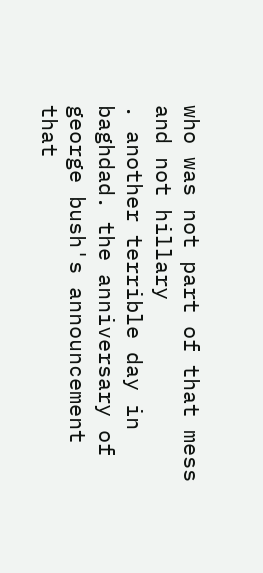who was not part of that mess and not hillary
. another terrible day in baghdad. the anniversary of george bush's announcement that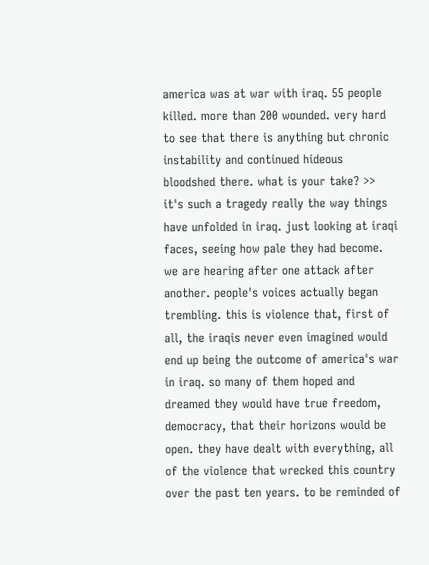america was at war with iraq. 55 people killed. more than 200 wounded. very hard to see that there is anything but chronic instability and continued hideous bloodshed there. what is your take? >> it's such a tragedy really the way things have unfolded in iraq. just looking at iraqi faces, seeing how pale they had become. we are hearing after one attack after another. people's voices actually began trembling. this is violence that, first of all, the iraqis never even imagined would end up being the outcome of america's war in iraq. so many of them hoped and dreamed they would have true freedom, democracy, that their horizons would be open. they have dealt with everything, all of the violence that wrecked this country over the past ten years. to be reminded of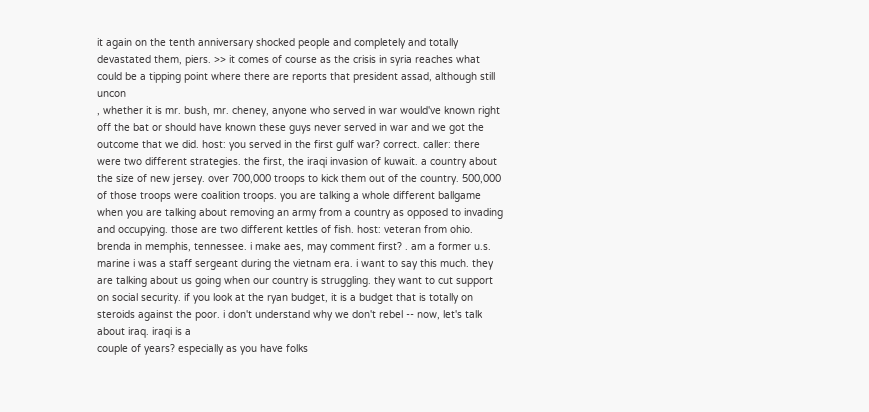it again on the tenth anniversary shocked people and completely and totally devastated them, piers. >> it comes of course as the crisis in syria reaches what could be a tipping point where there are reports that president assad, although still uncon
, whether it is mr. bush, mr. cheney, anyone who served in war would've known right off the bat or should have known these guys never served in war and we got the outcome that we did. host: you served in the first gulf war? correct. caller: there were two different strategies. the first, the iraqi invasion of kuwait. a country about the size of new jersey. over 700,000 troops to kick them out of the country. 500,000 of those troops were coalition troops. you are talking a whole different ballgame when you are talking about removing an army from a country as opposed to invading and occupying. those are two different kettles of fish. host: veteran from ohio. brenda in memphis, tennessee. i make aes, may comment first? . am a former u.s. marine i was a staff sergeant during the vietnam era. i want to say this much. they are talking about us going when our country is struggling. they want to cut support on social security. if you look at the ryan budget, it is a budget that is totally on steroids against the poor. i don't understand why we don't rebel -- now, let's talk about iraq. iraqi is a
couple of years? especially as you have folks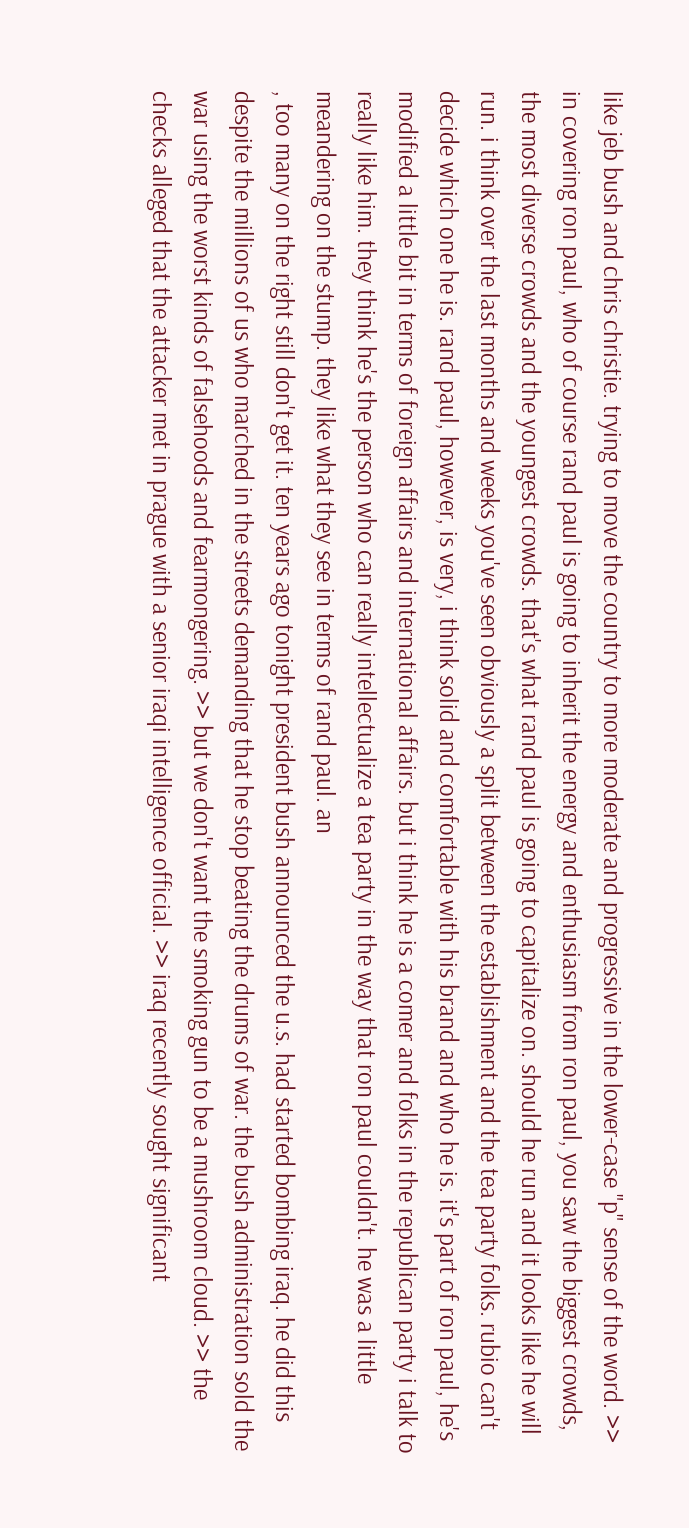like jeb bush and chris christie. trying to move the country to more moderate and progressive in the lower-case "p" sense of the word. >> in covering ron paul, who of course rand paul is going to inherit the energy and enthusiasm from ron paul, you saw the biggest crowds, the most diverse crowds and the youngest crowds. that's what rand paul is going to capitalize on. should he run and it looks like he will run. i think over the last months and weeks you've seen obviously a split between the establishment and the tea party folks. rubio can't decide which one he is. rand paul, however, is very, i think solid and comfortable with his brand and who he is. it's part of ron paul, he's modified a little bit in terms of foreign affairs and international affairs. but i think he is a comer and folks in the republican party i talk to really like him. they think he's the person who can really intellectualize a tea party in the way that ron paul couldn't. he was a little meandering on the stump. they like what they see in terms of rand paul. an
, too many on the right still don't get it. ten years ago tonight president bush announced the u.s. had started bombing iraq. he did this despite the millions of us who marched in the streets demanding that he stop beating the drums of war. the bush administration sold the war using the worst kinds of falsehoods and fearmongering. >> but we don't want the smoking gun to be a mushroom cloud. >> the checks alleged that the attacker met in prague with a senior iraqi intelligence official. >> iraq recently sought significant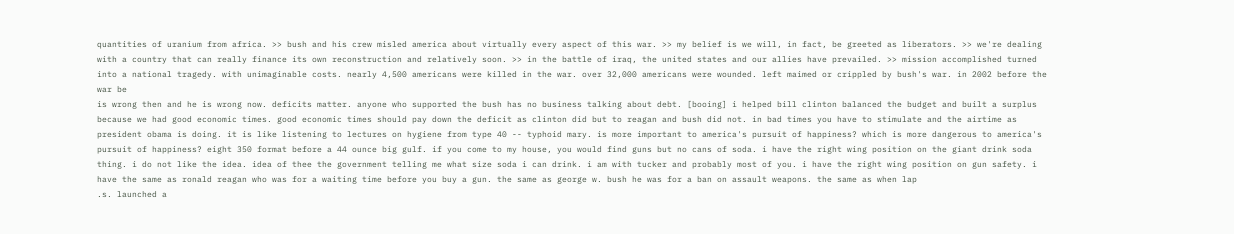quantities of uranium from africa. >> bush and his crew misled america about virtually every aspect of this war. >> my belief is we will, in fact, be greeted as liberators. >> we're dealing with a country that can really finance its own reconstruction and relatively soon. >> in the battle of iraq, the united states and our allies have prevailed. >> mission accomplished turned into a national tragedy. with unimaginable costs. nearly 4,500 americans were killed in the war. over 32,000 americans were wounded. left maimed or crippled by bush's war. in 2002 before the war be
is wrong then and he is wrong now. deficits matter. anyone who supported the bush has no business talking about debt. [booing] i helped bill clinton balanced the budget and built a surplus because we had good economic times. good economic times should pay down the deficit as clinton did but to reagan and bush did not. in bad times you have to stimulate and the airtime as president obama is doing. it is like listening to lectures on hygiene from type 40 -- typhoid mary. is more important to america's pursuit of happiness? which is more dangerous to america's pursuit of happiness? eight 350 format before a 44 ounce big gulf. if you come to my house, you would find guns but no cans of soda. i have the right wing position on the giant drink soda thing. i do not like the idea. idea of thee the government telling me what size soda i can drink. i am with tucker and probably most of you. i have the right wing position on gun safety. i have the same as ronald reagan who was for a waiting time before you buy a gun. the same as george w. bush he was for a ban on assault weapons. the same as when lap
.s. launched a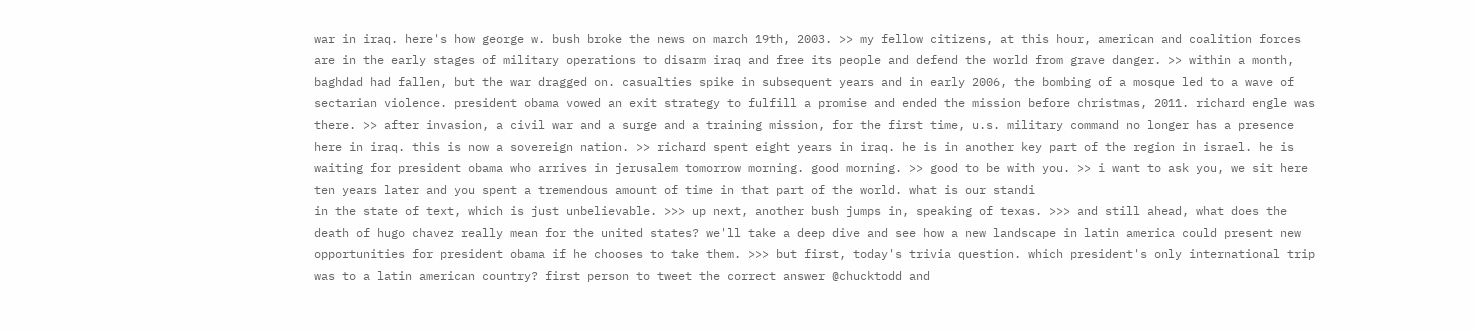war in iraq. here's how george w. bush broke the news on march 19th, 2003. >> my fellow citizens, at this hour, american and coalition forces are in the early stages of military operations to disarm iraq and free its people and defend the world from grave danger. >> within a month, baghdad had fallen, but the war dragged on. casualties spike in subsequent years and in early 2006, the bombing of a mosque led to a wave of sectarian violence. president obama vowed an exit strategy to fulfill a promise and ended the mission before christmas, 2011. richard engle was there. >> after invasion, a civil war and a surge and a training mission, for the first time, u.s. military command no longer has a presence here in iraq. this is now a sovereign nation. >> richard spent eight years in iraq. he is in another key part of the region in israel. he is waiting for president obama who arrives in jerusalem tomorrow morning. good morning. >> good to be with you. >> i want to ask you, we sit here ten years later and you spent a tremendous amount of time in that part of the world. what is our standi
in the state of text, which is just unbelievable. >>> up next, another bush jumps in, speaking of texas. >>> and still ahead, what does the death of hugo chavez really mean for the united states? we'll take a deep dive and see how a new landscape in latin america could present new opportunities for president obama if he chooses to take them. >>> but first, today's trivia question. which president's only international trip was to a latin american country? first person to tweet the correct answer @chucktodd and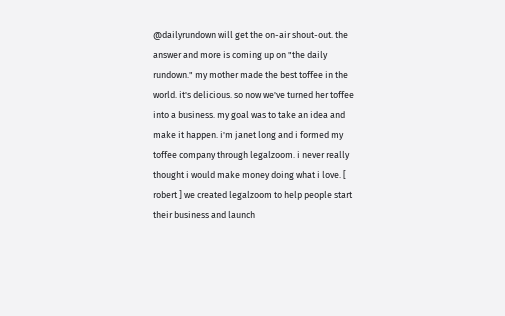@dailyrundown will get the on-air shout-out. the answer and more is coming up on "the daily rundown." my mother made the best toffee in the world. it's delicious. so now we've turned her toffee into a business. my goal was to take an idea and make it happen. i'm janet long and i formed my toffee company through legalzoom. i never really thought i would make money doing what i love. [ robert ] we created legalzoom to help people start their business and launch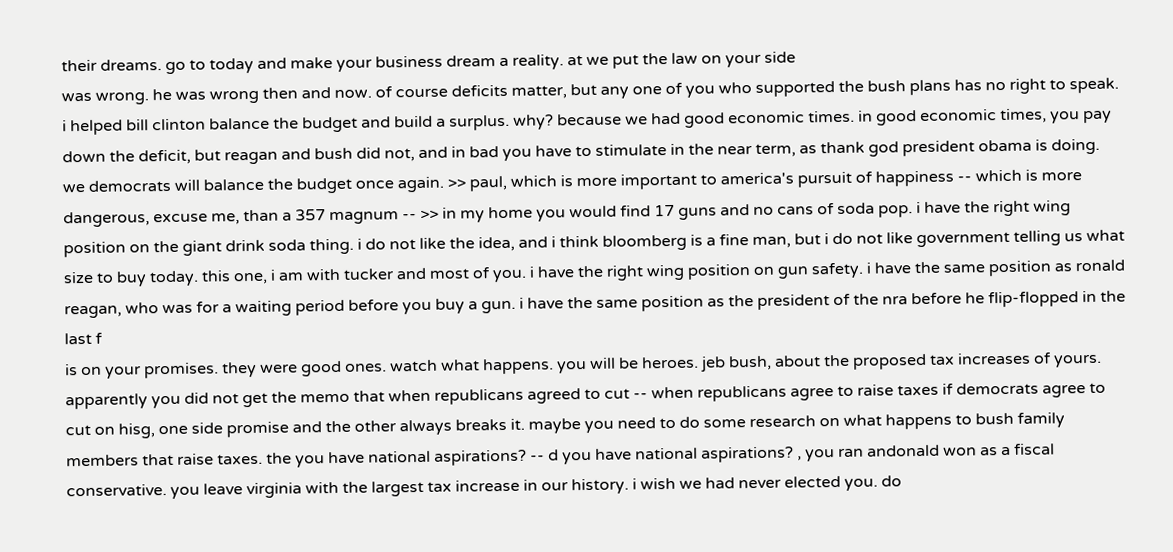their dreams. go to today and make your business dream a reality. at we put the law on your side
was wrong. he was wrong then and now. of course deficits matter, but any one of you who supported the bush plans has no right to speak. i helped bill clinton balance the budget and build a surplus. why? because we had good economic times. in good economic times, you pay down the deficit, but reagan and bush did not, and in bad you have to stimulate in the near term, as thank god president obama is doing. we democrats will balance the budget once again. >> paul, which is more important to america's pursuit of happiness -- which is more dangerous, excuse me, than a 357 magnum -- >> in my home you would find 17 guns and no cans of soda pop. i have the right wing position on the giant drink soda thing. i do not like the idea, and i think bloomberg is a fine man, but i do not like government telling us what size to buy today. this one, i am with tucker and most of you. i have the right wing position on gun safety. i have the same position as ronald reagan, who was for a waiting period before you buy a gun. i have the same position as the president of the nra before he flip-flopped in the last f
is on your promises. they were good ones. watch what happens. you will be heroes. jeb bush, about the proposed tax increases of yours. apparently you did not get the memo that when republicans agreed to cut -- when republicans agree to raise taxes if democrats agree to cut on hisg, one side promise and the other always breaks it. maybe you need to do some research on what happens to bush family members that raise taxes. the you have national aspirations? -- d you have national aspirations? , you ran andonald won as a fiscal conservative. you leave virginia with the largest tax increase in our history. i wish we had never elected you. do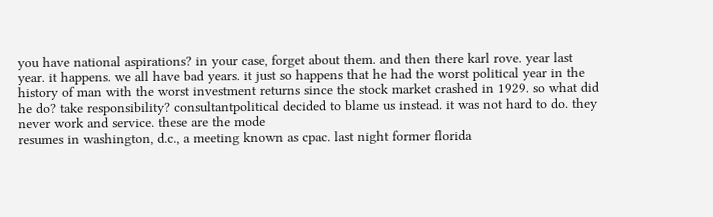you have national aspirations? in your case, forget about them. and then there karl rove. year last year. it happens. we all have bad years. it just so happens that he had the worst political year in the history of man with the worst investment returns since the stock market crashed in 1929. so what did he do? take responsibility? consultantpolitical decided to blame us instead. it was not hard to do. they never work and service. these are the mode
resumes in washington, d.c., a meeting known as cpac. last night former florida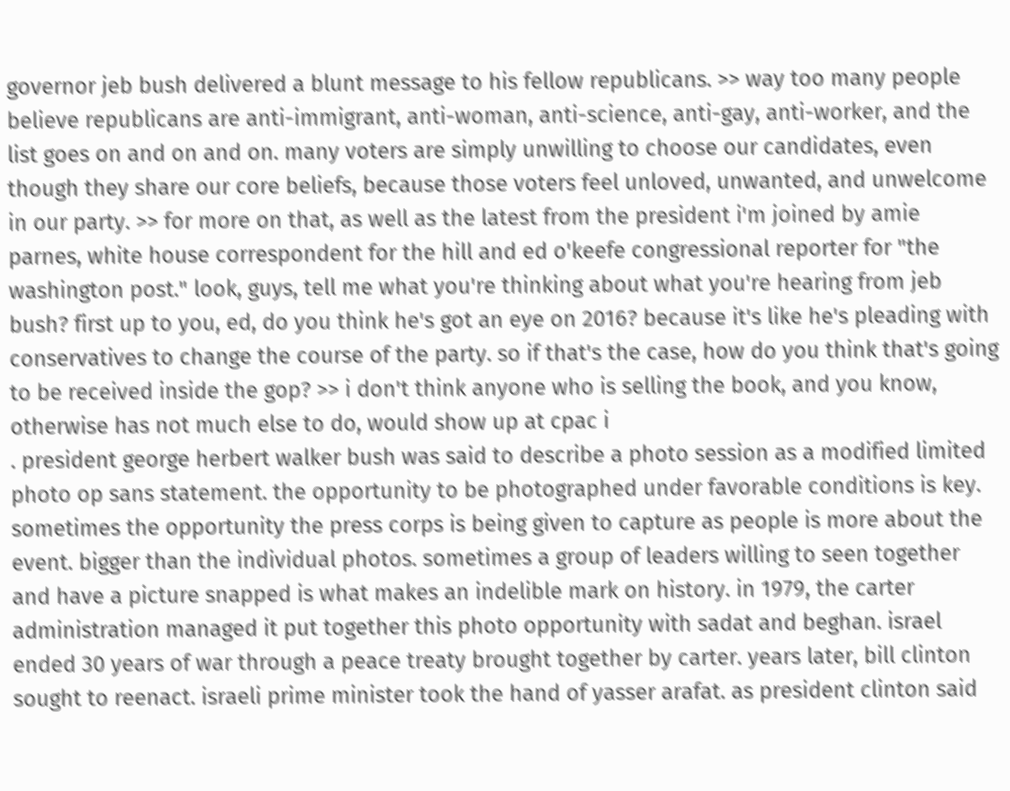governor jeb bush delivered a blunt message to his fellow republicans. >> way too many people believe republicans are anti-immigrant, anti-woman, anti-science, anti-gay, anti-worker, and the list goes on and on and on. many voters are simply unwilling to choose our candidates, even though they share our core beliefs, because those voters feel unloved, unwanted, and unwelcome in our party. >> for more on that, as well as the latest from the president i'm joined by amie parnes, white house correspondent for the hill and ed o'keefe congressional reporter for "the washington post." look, guys, tell me what you're thinking about what you're hearing from jeb bush? first up to you, ed, do you think he's got an eye on 2016? because it's like he's pleading with conservatives to change the course of the party. so if that's the case, how do you think that's going to be received inside the gop? >> i don't think anyone who is selling the book, and you know, otherwise has not much else to do, would show up at cpac i
. president george herbert walker bush was said to describe a photo session as a modified limited photo op sans statement. the opportunity to be photographed under favorable conditions is key. sometimes the opportunity the press corps is being given to capture as people is more about the event. bigger than the individual photos. sometimes a group of leaders willing to seen together and have a picture snapped is what makes an indelible mark on history. in 1979, the carter administration managed it put together this photo opportunity with sadat and beghan. israel ended 30 years of war through a peace treaty brought together by carter. years later, bill clinton sought to reenact. israeli prime minister took the hand of yasser arafat. as president clinton said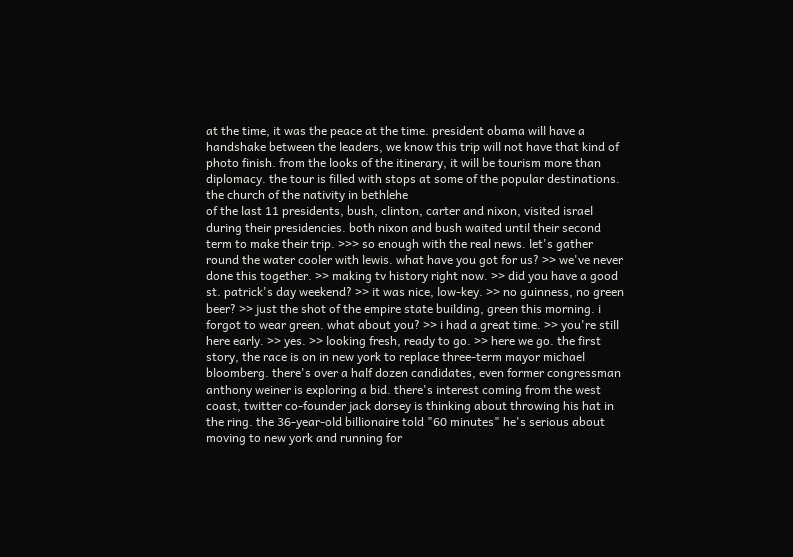at the time, it was the peace at the time. president obama will have a handshake between the leaders, we know this trip will not have that kind of photo finish. from the looks of the itinerary, it will be tourism more than diplomacy. the tour is filled with stops at some of the popular destinations. the church of the nativity in bethlehe
of the last 11 presidents, bush, clinton, carter and nixon, visited israel during their presidencies. both nixon and bush waited until their second term to make their trip. >>> so enough with the real news. let's gather round the water cooler with lewis. what have you got for us? >> we've never done this together. >> making tv history right now. >> did you have a good st. patrick's day weekend? >> it was nice, low-key. >> no guinness, no green beer? >> just the shot of the empire state building, green this morning. i forgot to wear green. what about you? >> i had a great time. >> you're still here early. >> yes. >> looking fresh, ready to go. >> here we go. the first story, the race is on in new york to replace three-term mayor michael bloomberg. there's over a half dozen candidates, even former congressman anthony weiner is exploring a bid. there's interest coming from the west coast, twitter co-founder jack dorsey is thinking about throwing his hat in the ring. the 36-year-old billionaire told "60 minutes" he's serious about moving to new york and running for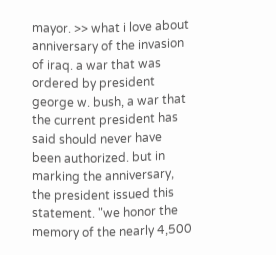mayor. >> what i love about
anniversary of the invasion of iraq. a war that was ordered by president george w. bush, a war that the current president has said should never have been authorized. but in marking the anniversary, the president issued this statement. "we honor the memory of the nearly 4,500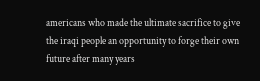americans who made the ultimate sacrifice to give the iraqi people an opportunity to forge their own future after many years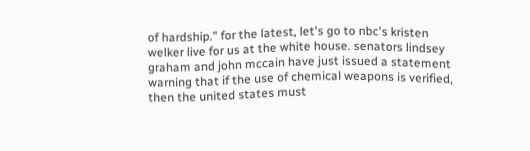of hardship." for the latest, let's go to nbc's kristen welker live for us at the white house. senators lindsey graham and john mccain have just issued a statement warning that if the use of chemical weapons is verified, then the united states must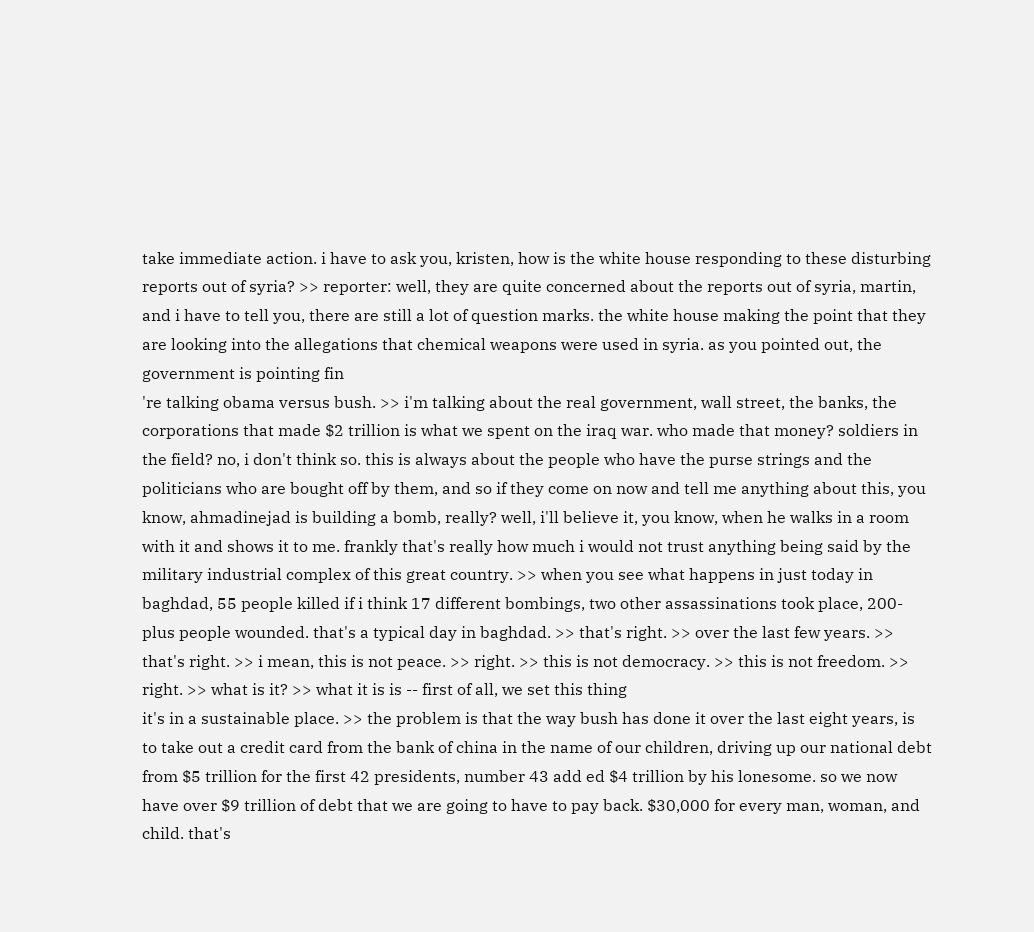take immediate action. i have to ask you, kristen, how is the white house responding to these disturbing reports out of syria? >> reporter: well, they are quite concerned about the reports out of syria, martin, and i have to tell you, there are still a lot of question marks. the white house making the point that they are looking into the allegations that chemical weapons were used in syria. as you pointed out, the government is pointing fin
're talking obama versus bush. >> i'm talking about the real government, wall street, the banks, the corporations that made $2 trillion is what we spent on the iraq war. who made that money? soldiers in the field? no, i don't think so. this is always about the people who have the purse strings and the politicians who are bought off by them, and so if they come on now and tell me anything about this, you know, ahmadinejad is building a bomb, really? well, i'll believe it, you know, when he walks in a room with it and shows it to me. frankly that's really how much i would not trust anything being said by the military industrial complex of this great country. >> when you see what happens in just today in baghdad, 55 people killed if i think 17 different bombings, two other assassinations took place, 200-plus people wounded. that's a typical day in baghdad. >> that's right. >> over the last few years. >> that's right. >> i mean, this is not peace. >> right. >> this is not democracy. >> this is not freedom. >> right. >> what is it? >> what it is is -- first of all, we set this thing
it's in a sustainable place. >> the problem is that the way bush has done it over the last eight years, is to take out a credit card from the bank of china in the name of our children, driving up our national debt from $5 trillion for the first 42 presidents, number 43 add ed $4 trillion by his lonesome. so we now have over $9 trillion of debt that we are going to have to pay back. $30,000 for every man, woman, and child. that's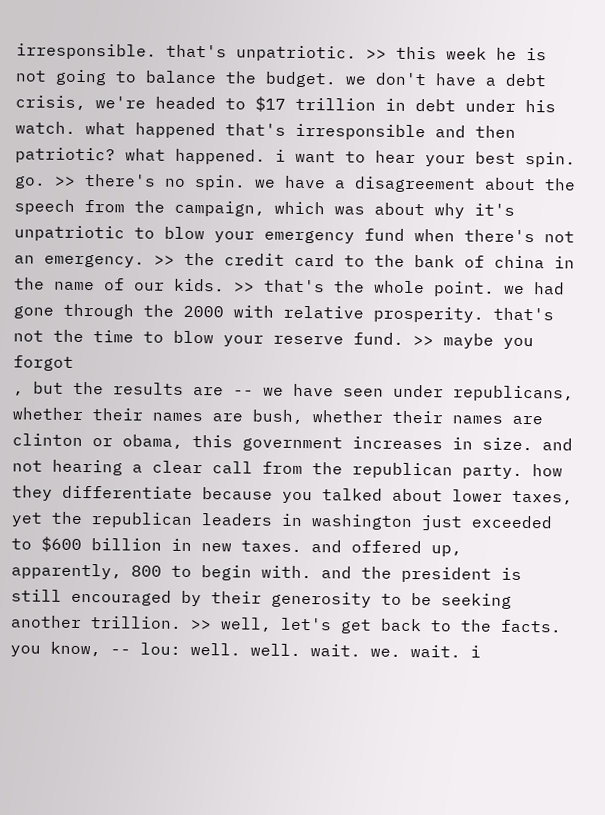irresponsible. that's unpatriotic. >> this week he is not going to balance the budget. we don't have a debt crisis, we're headed to $17 trillion in debt under his watch. what happened that's irresponsible and then patriotic? what happened. i want to hear your best spin. go. >> there's no spin. we have a disagreement about the speech from the campaign, which was about why it's unpatriotic to blow your emergency fund when there's not an emergency. >> the credit card to the bank of china in the name of our kids. >> that's the whole point. we had gone through the 2000 with relative prosperity. that's not the time to blow your reserve fund. >> maybe you forgot
, but the results are -- we have seen under republicans, whether their names are bush, whether their names are clinton or obama, this government increases in size. and not hearing a clear call from the republican party. how they differentiate because you talked about lower taxes, yet the republican leaders in washington just exceeded to $600 billion in new taxes. and offered up, apparently, 800 to begin with. and the president is still encouraged by their generosity to be seeking another trillion. >> well, let's get back to the facts. you know, -- lou: well. well. wait. we. wait. i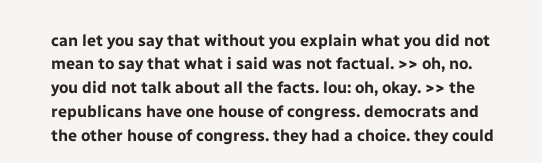can let you say that without you explain what you did not mean to say that what i said was not factual. >> oh, no. you did not talk about all the facts. lou: oh, okay. >> the republicans have one house of congress. democrats and the other house of congress. they had a choice. they could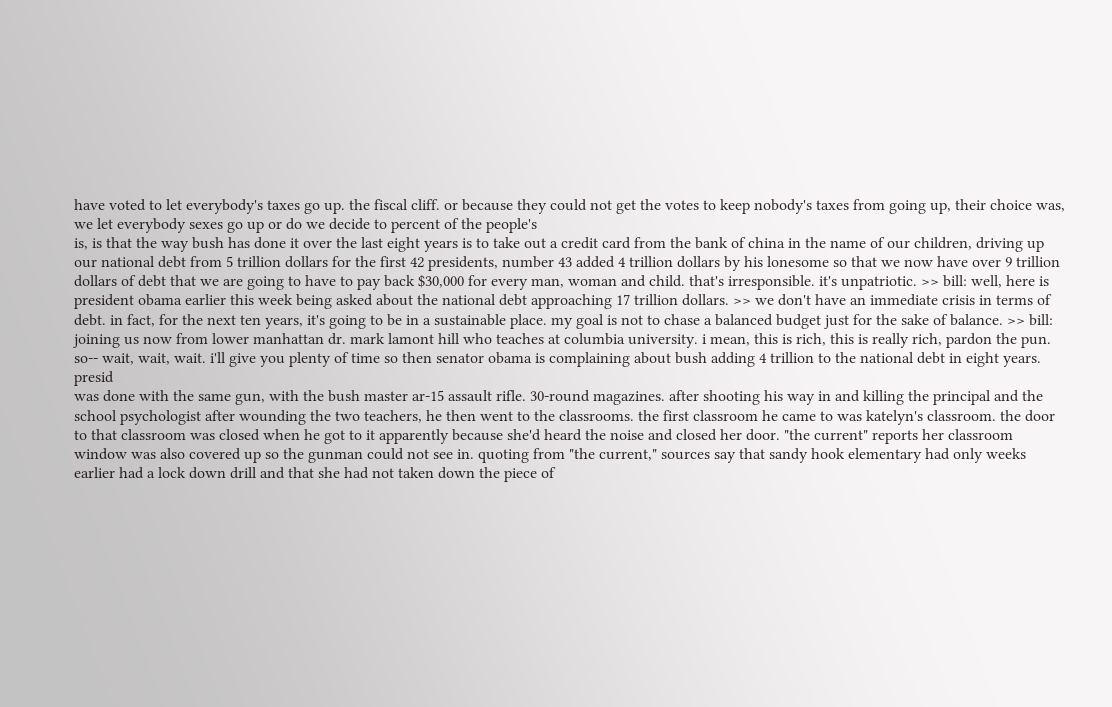have voted to let everybody's taxes go up. the fiscal cliff. or because they could not get the votes to keep nobody's taxes from going up, their choice was, we let everybody sexes go up or do we decide to percent of the people's
is, is that the way bush has done it over the last eight years is to take out a credit card from the bank of china in the name of our children, driving up our national debt from 5 trillion dollars for the first 42 presidents, number 43 added 4 trillion dollars by his lonesome so that we now have over 9 trillion dollars of debt that we are going to have to pay back $30,000 for every man, woman and child. that's irresponsible. it's unpatriotic. >> bill: well, here is president obama earlier this week being asked about the national debt approaching 17 trillion dollars. >> we don't have an immediate crisis in terms of debt. in fact, for the next ten years, it's going to be in a sustainable place. my goal is not to chase a balanced budget just for the sake of balance. >> bill: joining us now from lower manhattan dr. mark lamont hill who teaches at columbia university. i mean, this is rich, this is really rich, pardon the pun. so-- wait, wait, wait. i'll give you plenty of time so then senator obama is complaining about bush adding 4 trillion to the national debt in eight years. presid
was done with the same gun, with the bush master ar-15 assault rifle. 30-round magazines. after shooting his way in and killing the principal and the school psychologist after wounding the two teachers, he then went to the classrooms. the first classroom he came to was katelyn's classroom. the door to that classroom was closed when he got to it apparently because she'd heard the noise and closed her door. "the current" reports her classroom window was also covered up so the gunman could not see in. quoting from "the current," sources say that sandy hook elementary had only weeks earlier had a lock down drill and that she had not taken down the piece of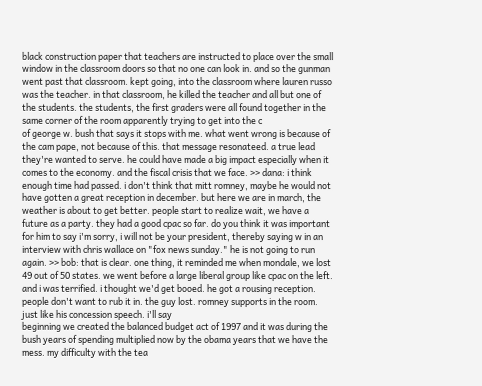black construction paper that teachers are instructed to place over the small window in the classroom doors so that no one can look in. and so the gunman went past that classroom. kept going, into the classroom where lauren russo was the teacher. in that classroom, he killed the teacher and all but one of the students. the students, the first graders were all found together in the same corner of the room apparently trying to get into the c
of george w. bush that says it stops with me. what went wrong is because of the cam pape, not because of this. that message resonateed. a true lead they're wanted to serve. he could have made a big impact especially when it comes to the economy. and the fiscal crisis that we face. >> dana: i think enough time had passed. i don't think that mitt romney, maybe he would not have gotten a great reception in december. but here we are in march, the weather is about to get better. people start to realize wait, we have a future as a party. they had a good cpac so far. do you think it was important for him to say i'm sorry, i will not be your president, thereby saying w in an interview with chris wallace on "fox news sunday." he is not going to run again. >> bob: that is clear. one thing, it reminded me when mondale, we lost 49 out of 50 states. we went before a large liberal group like cpac on the left. and i was terrified. i thought we'd get booed. he got a rousing reception. people don't want to rub it in. the guy lost. romney supports in the room. just like his concession speech. i'll say
beginning we created the balanced budget act of 1997 and it was during the bush years of spending multiplied now by the obama years that we have the mess. my difficulty with the tea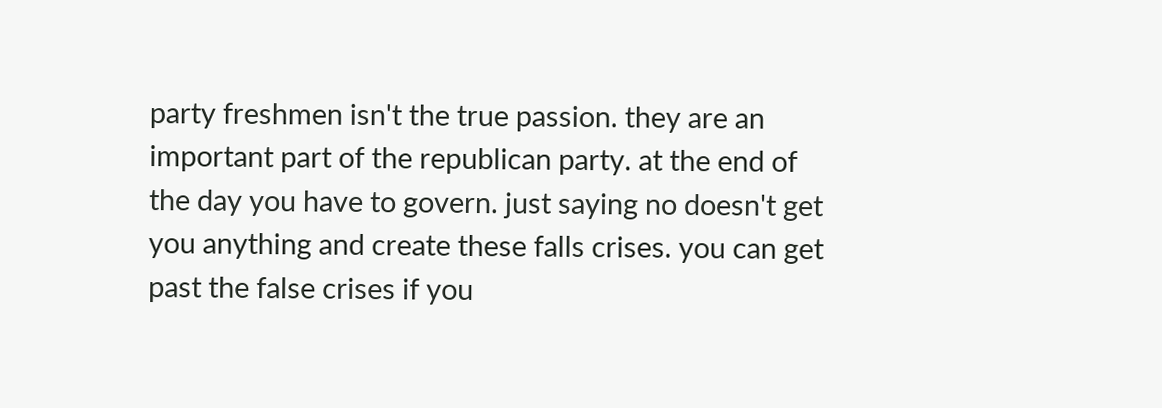party freshmen isn't the true passion. they are an important part of the republican party. at the end of the day you have to govern. just saying no doesn't get you anything and create these falls crises. you can get past the false crises if you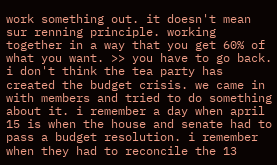work something out. it doesn't mean sur renning principle. working together in a way that you get 60% of what you want. >> you have to go back. i don't think the tea party has created the budget crisis. we came in with members and tried to do something about it. i remember a day when april 15 is when the house and senate had to pass a budget resolution. i remember when they had to reconcile the 13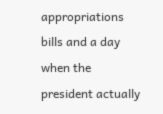appropriations bills and a day when the president actually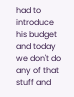had to introduce his budget and today we don't do any of that stuff and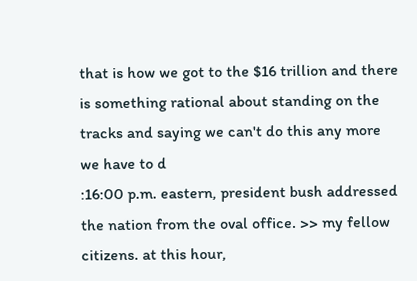that is how we got to the $16 trillion and there is something rational about standing on the tracks and saying we can't do this any more we have to d
:16:00 p.m. eastern, president bush addressed the nation from the oval office. >> my fellow citizens. at this hour,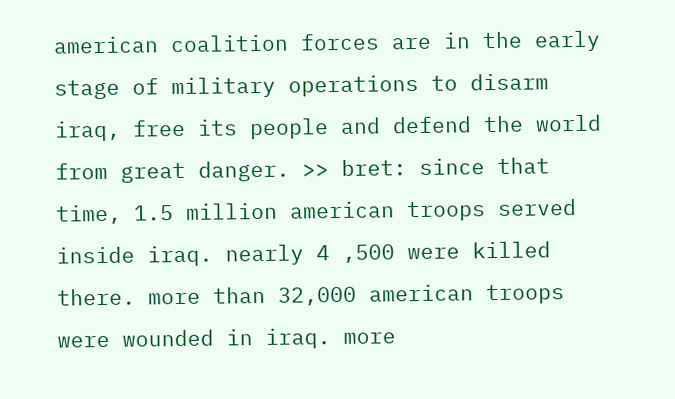american coalition forces are in the early stage of military operations to disarm iraq, free its people and defend the world from great danger. >> bret: since that time, 1.5 million american troops served inside iraq. nearly 4 ,500 were killed there. more than 32,000 american troops were wounded in iraq. more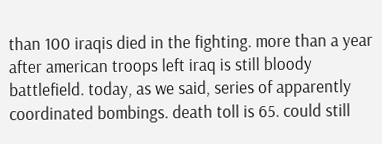than 100 iraqis died in the fighting. more than a year after american troops left iraq is still bloody battlefield. today, as we said, series of apparently coordinated bombings. death toll is 65. could still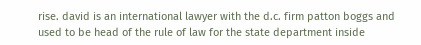rise. david is an international lawyer with the d.c. firm patton boggs and used to be head of the rule of law for the state department inside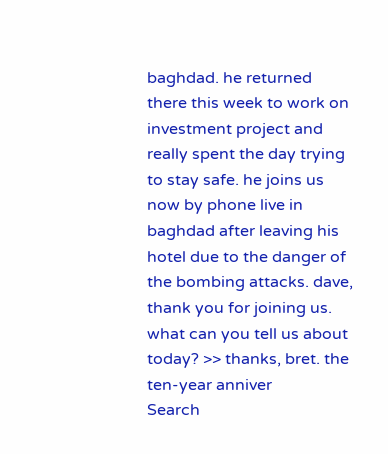baghdad. he returned there this week to work on investment project and really spent the day trying to stay safe. he joins us now by phone live in baghdad after leaving his hotel due to the danger of the bombing attacks. dave, thank you for joining us. what can you tell us about today? >> thanks, bret. the ten-year anniver
Search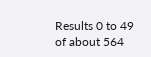Results 0 to 49 of about 564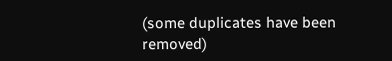(some duplicates have been removed)